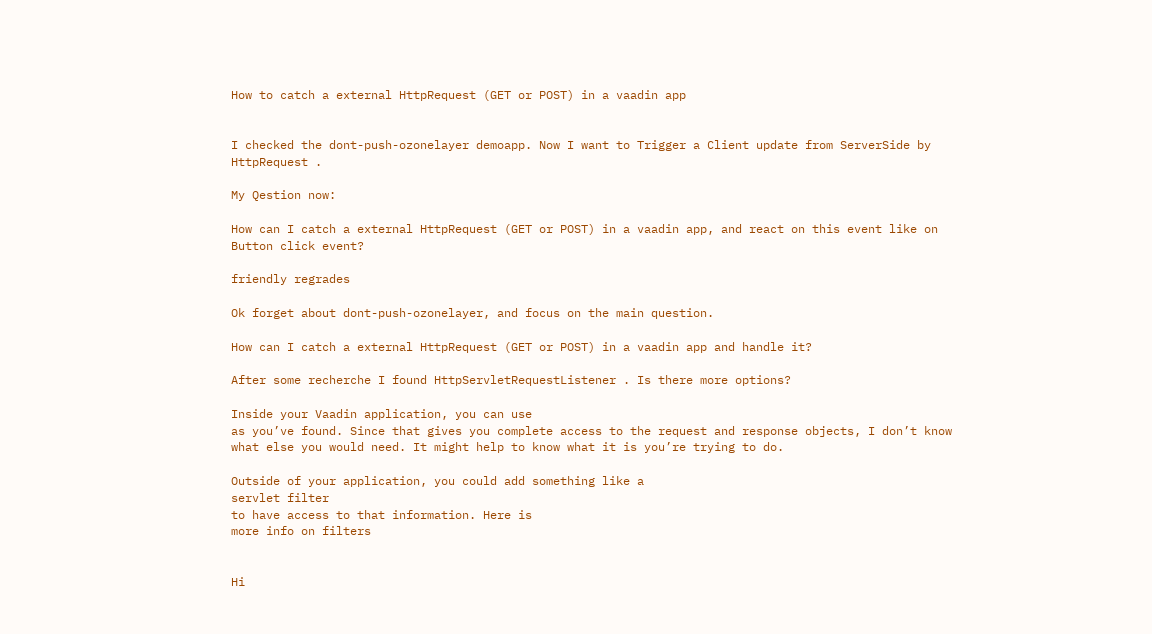How to catch a external HttpRequest (GET or POST) in a vaadin app


I checked the dont-push-ozonelayer demoapp. Now I want to Trigger a Client update from ServerSide by HttpRequest .

My Qestion now:

How can I catch a external HttpRequest (GET or POST) in a vaadin app, and react on this event like on Button click event?

friendly regrades

Ok forget about dont-push-ozonelayer, and focus on the main question.

How can I catch a external HttpRequest (GET or POST) in a vaadin app and handle it?

After some recherche I found HttpServletRequestListener . Is there more options?

Inside your Vaadin application, you can use
as you’ve found. Since that gives you complete access to the request and response objects, I don’t know what else you would need. It might help to know what it is you’re trying to do.

Outside of your application, you could add something like a
servlet filter
to have access to that information. Here is
more info on filters


Hi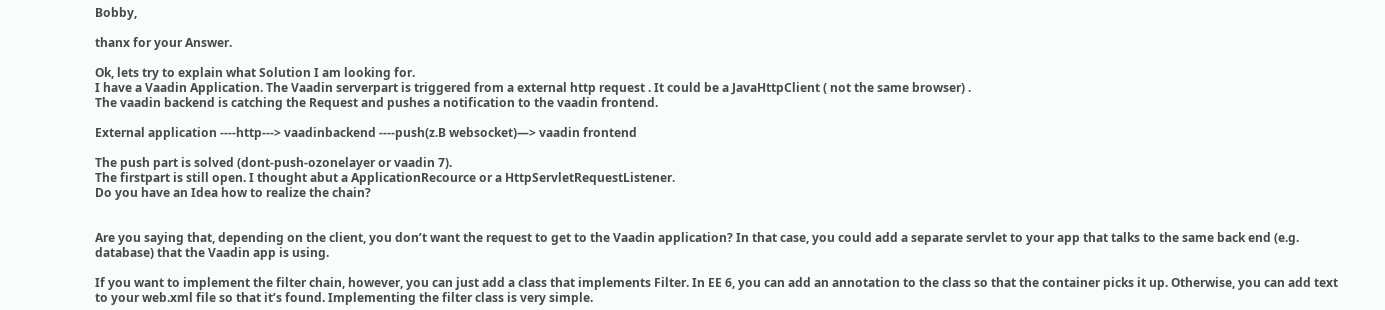Bobby,

thanx for your Answer.

Ok, lets try to explain what Solution I am looking for.
I have a Vaadin Application. The Vaadin serverpart is triggered from a external http request . It could be a JavaHttpClient ( not the same browser) .
The vaadin backend is catching the Request and pushes a notification to the vaadin frontend.

External application ----http---> vaadinbackend ----push(z.B websocket)—> vaadin frontend

The push part is solved (dont-push-ozonelayer or vaadin 7).
The firstpart is still open. I thought abut a ApplicationRecource or a HttpServletRequestListener.
Do you have an Idea how to realize the chain?


Are you saying that, depending on the client, you don’t want the request to get to the Vaadin application? In that case, you could add a separate servlet to your app that talks to the same back end (e.g. database) that the Vaadin app is using.

If you want to implement the filter chain, however, you can just add a class that implements Filter. In EE 6, you can add an annotation to the class so that the container picks it up. Otherwise, you can add text to your web.xml file so that it’s found. Implementing the filter class is very simple.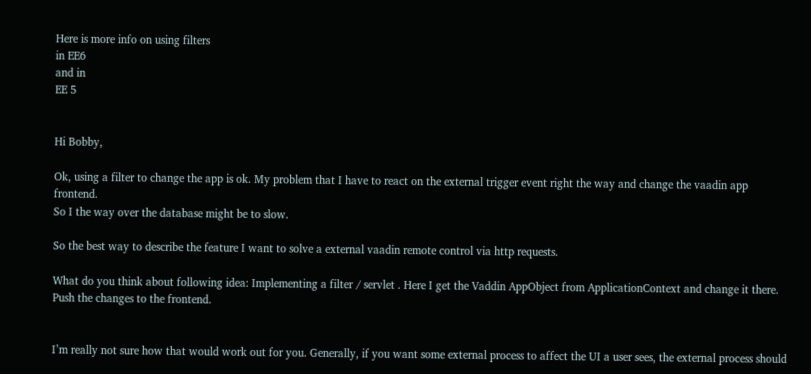Here is more info on using filters
in EE6
and in
EE 5


Hi Bobby,

Ok, using a filter to change the app is ok. My problem that I have to react on the external trigger event right the way and change the vaadin app frontend.
So I the way over the database might be to slow.

So the best way to describe the feature I want to solve a external vaadin remote control via http requests.

What do you think about following idea: Implementing a filter / servlet . Here I get the Vaddin AppObject from ApplicationContext and change it there. Push the changes to the frontend.


I’m really not sure how that would work out for you. Generally, if you want some external process to affect the UI a user sees, the external process should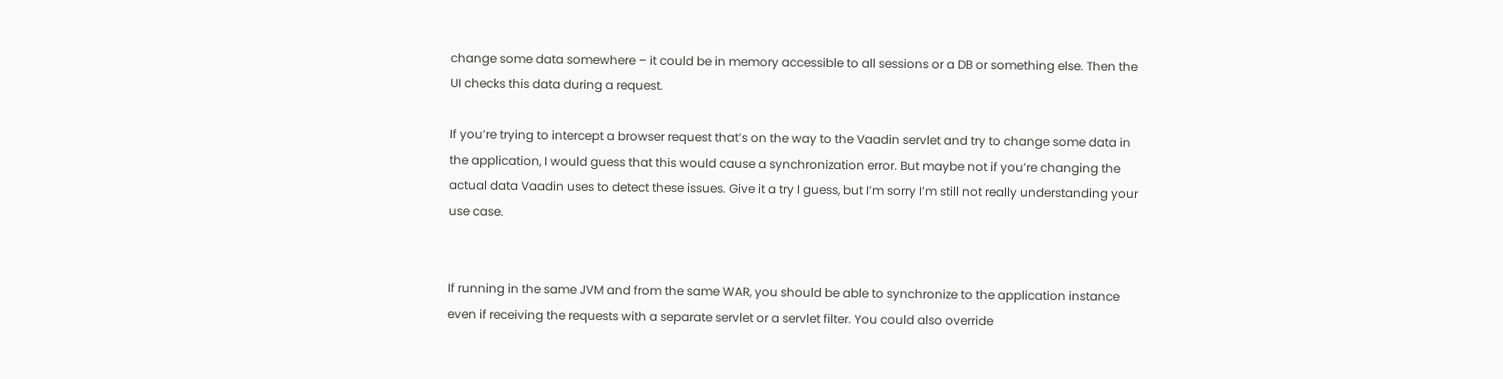change some data somewhere – it could be in memory accessible to all sessions or a DB or something else. Then the UI checks this data during a request.

If you’re trying to intercept a browser request that’s on the way to the Vaadin servlet and try to change some data in the application, I would guess that this would cause a synchronization error. But maybe not if you’re changing the actual data Vaadin uses to detect these issues. Give it a try I guess, but I’m sorry I’m still not really understanding your use case.


If running in the same JVM and from the same WAR, you should be able to synchronize to the application instance even if receiving the requests with a separate servlet or a servlet filter. You could also override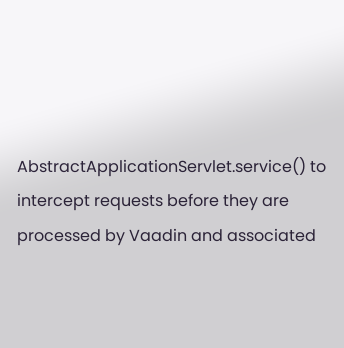AbstractApplicationServlet.service() to intercept requests before they are processed by Vaadin and associated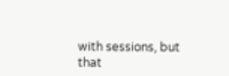with sessions, but that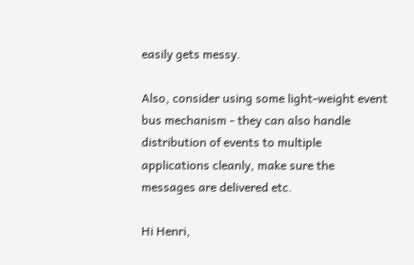easily gets messy.

Also, consider using some light-weight event bus mechanism - they can also handle distribution of events to multiple applications cleanly, make sure the messages are delivered etc.

Hi Henri,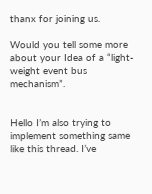thanx for joining us.

Would you tell some more about your Idea of a “light-weight event bus mechanism”.


Hello I’m also trying to implement something same like this thread. I’ve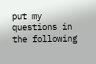put my questions in the following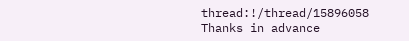thread:!/thread/15896058
Thanks in advance